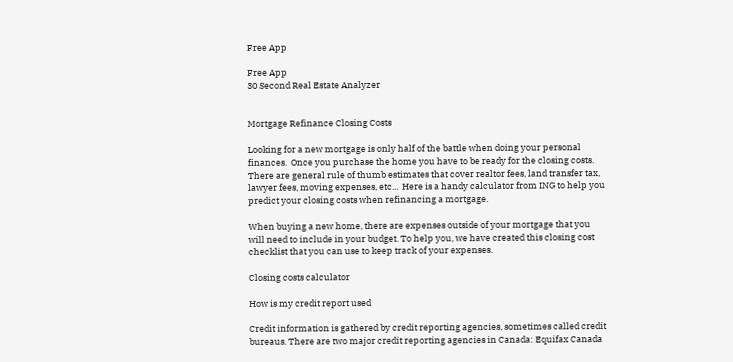Free App

Free App
30 Second Real Estate Analyzer


Mortgage Refinance Closing Costs

Looking for a new mortgage is only half of the battle when doing your personal finances.  Once you purchase the home you have to be ready for the closing costs.  There are general rule of thumb estimates that cover realtor fees, land transfer tax, lawyer fees, moving expenses, etc...  Here is a handy calculator from ING to help you predict your closing costs when refinancing a mortgage.

When buying a new home, there are expenses outside of your mortgage that you will need to include in your budget. To help you, we have created this closing cost checklist that you can use to keep track of your expenses.

Closing costs calculator

How is my credit report used

Credit information is gathered by credit reporting agencies, sometimes called credit bureaus. There are two major credit reporting agencies in Canada: Equifax Canada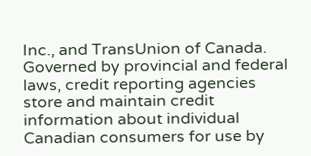Inc., and TransUnion of Canada. Governed by provincial and federal laws, credit reporting agencies store and maintain credit information about individual Canadian consumers for use by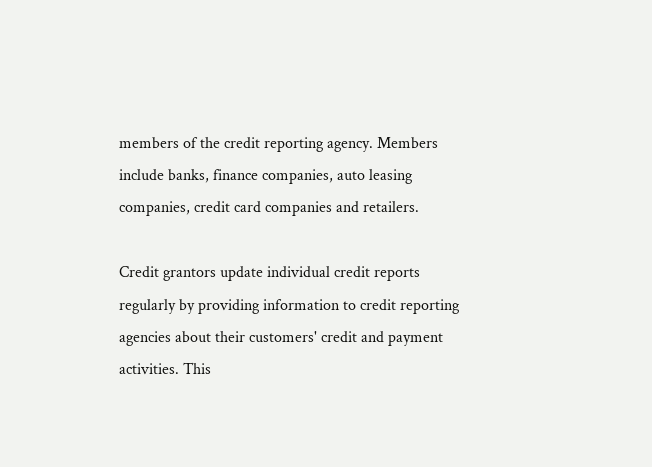members of the credit reporting agency. Members include banks, finance companies, auto leasing companies, credit card companies and retailers.

Credit grantors update individual credit reports regularly by providing information to credit reporting agencies about their customers' credit and payment activities. This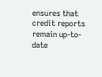ensures that credit reports remain up-to-date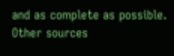and as complete as possible. Other sources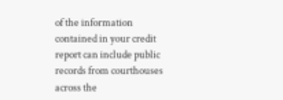of the information contained in your credit report can include public records from courthouses across the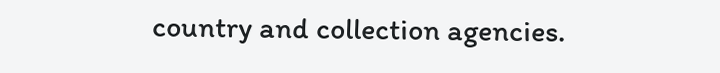country and collection agencies.